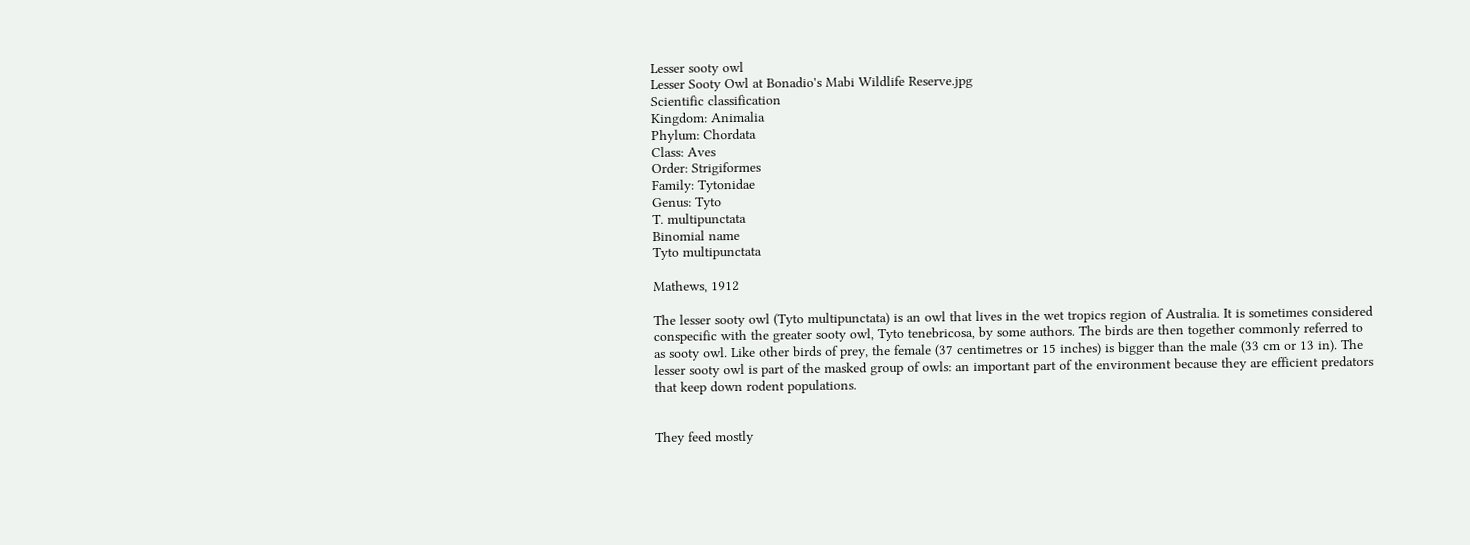Lesser sooty owl
Lesser Sooty Owl at Bonadio's Mabi Wildlife Reserve.jpg
Scientific classification
Kingdom: Animalia
Phylum: Chordata
Class: Aves
Order: Strigiformes
Family: Tytonidae
Genus: Tyto
T. multipunctata
Binomial name
Tyto multipunctata

Mathews, 1912

The lesser sooty owl (Tyto multipunctata) is an owl that lives in the wet tropics region of Australia. It is sometimes considered conspecific with the greater sooty owl, Tyto tenebricosa, by some authors. The birds are then together commonly referred to as sooty owl. Like other birds of prey, the female (37 centimetres or 15 inches) is bigger than the male (33 cm or 13 in). The lesser sooty owl is part of the masked group of owls: an important part of the environment because they are efficient predators that keep down rodent populations.


They feed mostly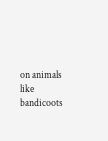on animals like bandicoots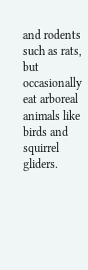and rodents such as rats, but occasionally eat arboreal animals like birds and squirrel gliders.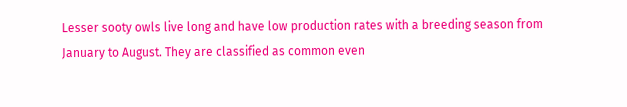Lesser sooty owls live long and have low production rates with a breeding season from January to August. They are classified as common even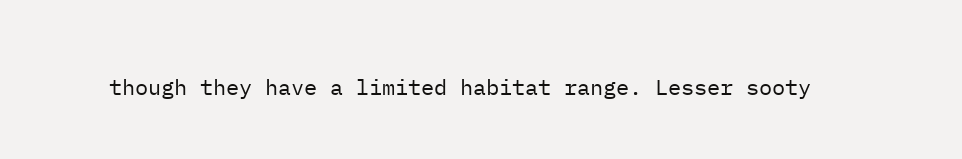though they have a limited habitat range. Lesser sooty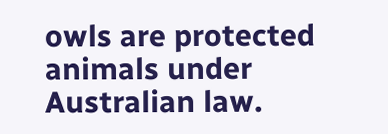owls are protected animals under Australian law.